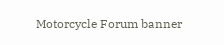Motorcycle Forum banner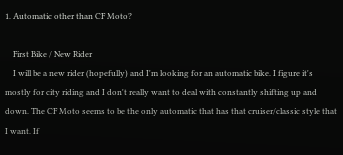1. Automatic other than CF Moto?

    First Bike / New Rider
    I will be a new rider (hopefully) and I'm looking for an automatic bike. I figure it's mostly for city riding and I don't really want to deal with constantly shifting up and down. The CF Moto seems to be the only automatic that has that cruiser/classic style that I want. If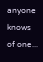anyone knows of one...